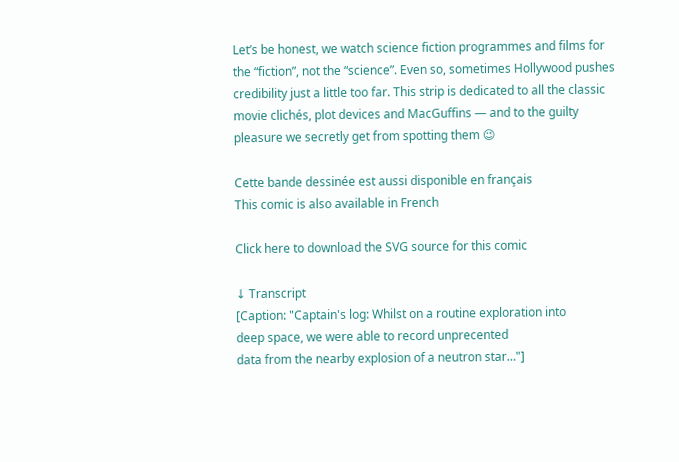Let’s be honest, we watch science fiction programmes and films for the “fiction”, not the “science”. Even so, sometimes Hollywood pushes credibility just a little too far. This strip is dedicated to all the classic movie clichés, plot devices and MacGuffins — and to the guilty pleasure we secretly get from spotting them 😉

Cette bande dessinée est aussi disponible en français
This comic is also available in French

Click here to download the SVG source for this comic

↓ Transcript
[Caption: "Captain's log: Whilst on a routine exploration into
deep space, we were able to record unprecented
data from the nearby explosion of a neutron star…"]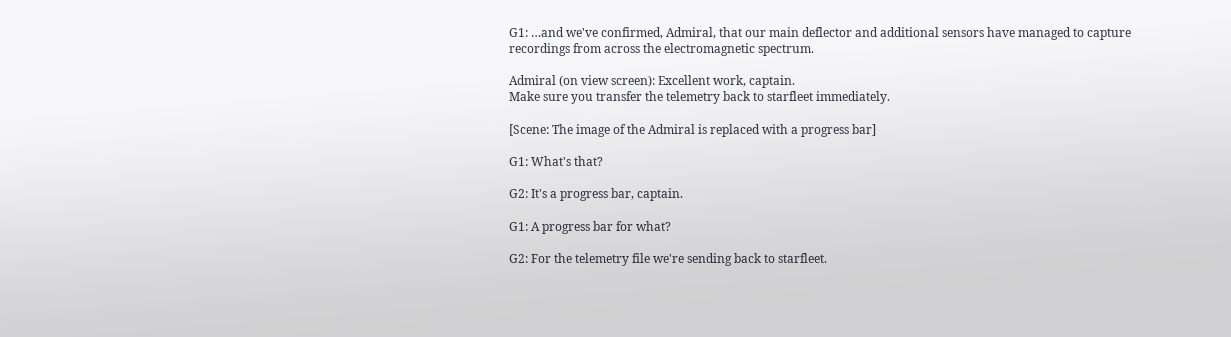G1: …and we've confirmed, Admiral, that our main deflector and additional sensors have managed to capture recordings from across the electromagnetic spectrum.

Admiral (on view screen): Excellent work, captain.
Make sure you transfer the telemetry back to starfleet immediately.

[Scene: The image of the Admiral is replaced with a progress bar]

G1: What's that?

G2: It's a progress bar, captain.

G1: A progress bar for what?

G2: For the telemetry file we're sending back to starfleet.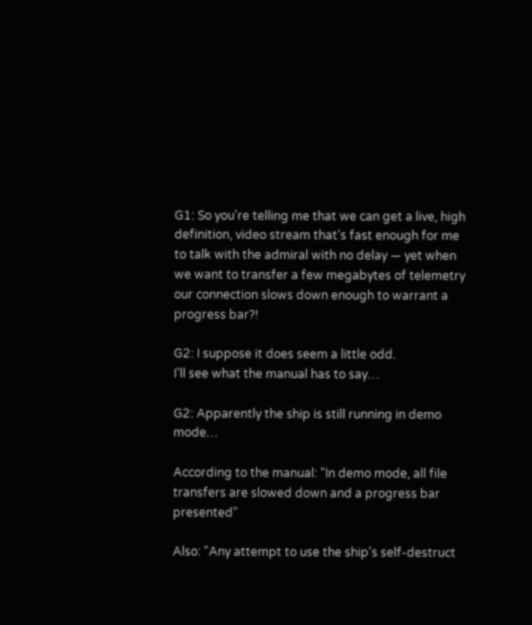G1: So you're telling me that we can get a live, high definition, video stream that's fast enough for me to talk with the admiral with no delay — yet when we want to transfer a few megabytes of telemetry our connection slows down enough to warrant a progress bar?!

G2: I suppose it does seem a little odd.
I'll see what the manual has to say…

G2: Apparently the ship is still running in demo mode…

According to the manual: "In demo mode, all file transfers are slowed down and a progress bar presented"

Also: "Any attempt to use the ship's self-destruct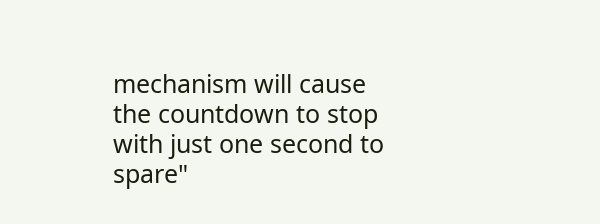mechanism will cause the countdown to stop with just one second to spare"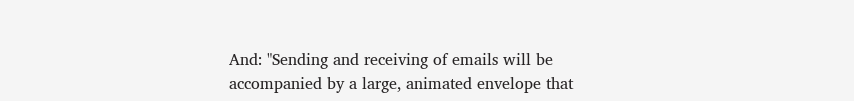And: "Sending and receiving of emails will be accompanied by a large, animated envelope that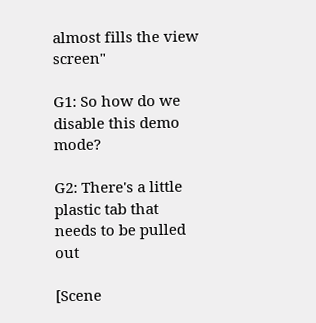almost fills the view screen"

G1: So how do we disable this demo mode?

G2: There's a little plastic tab that needs to be pulled out

[Scene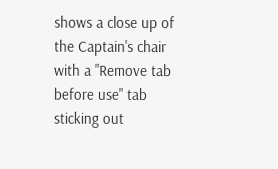shows a close up of the Captain's chair with a "Remove tab before use" tab sticking out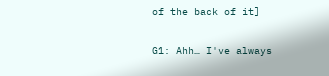of the back of it]

G1: Ahh… I've always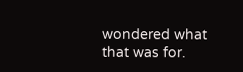wondered what that was for.